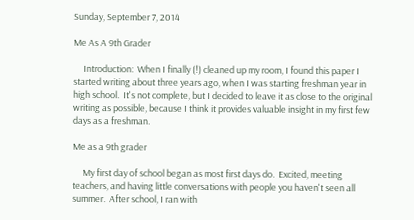Sunday, September 7, 2014

Me As A 9th Grader

     Introduction:  When I finally (!) cleaned up my room, I found this paper I started writing about three years ago, when I was starting freshman year in high school.  It's not complete, but I decided to leave it as close to the original writing as possible, because I think it provides valuable insight in my first few days as a freshman.

Me as a 9th grader

     My first day of school began as most first days do.  Excited, meeting teachers, and having little conversations with people you haven't seen all summer.  After school, I ran with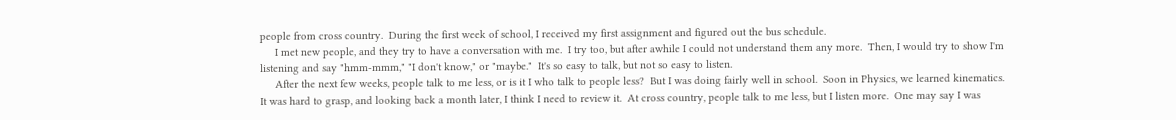people from cross country.  During the first week of school, I received my first assignment and figured out the bus schedule.
     I met new people, and they try to have a conversation with me.  I try too, but after awhile I could not understand them any more.  Then, I would try to show I'm listening and say "hmm-mmm," "I don't know," or "maybe."  It's so easy to talk, but not so easy to listen.
     After the next few weeks, people talk to me less, or is it I who talk to people less?  But I was doing fairly well in school.  Soon in Physics, we learned kinematics.  It was hard to grasp, and looking back a month later, I think I need to review it.  At cross country, people talk to me less, but I listen more.  One may say I was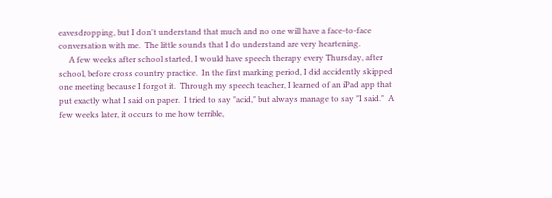eavesdropping, but I don't understand that much and no one will have a face-to-face conversation with me.  The little sounds that I do understand are very heartening.
     A few weeks after school started, I would have speech therapy every Thursday, after school, before cross country practice.  In the first marking period, I did accidently skipped one meeting because I forgot it.  Through my speech teacher, I learned of an iPad app that put exactly what I said on paper.  I tried to say "acid," but always manage to say "I said."  A few weeks later, it occurs to me how terrible,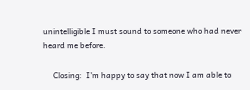unintelligible I must sound to someone who had never heard me before.

     Closing:  I'm happy to say that now I am able to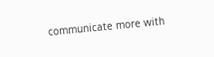communicate more with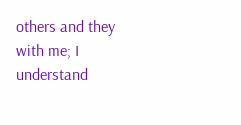others and they with me; I understand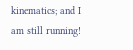kinematics; and I am still running!